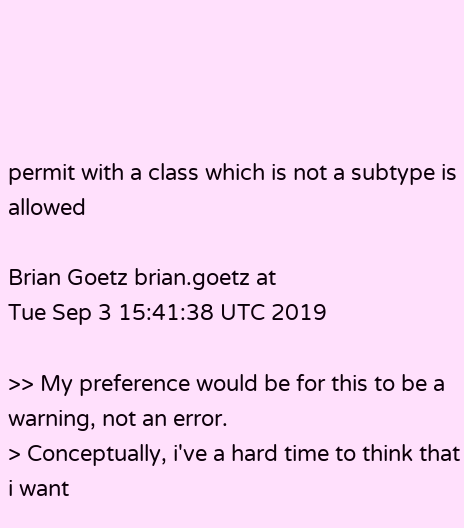permit with a class which is not a subtype is allowed

Brian Goetz brian.goetz at
Tue Sep 3 15:41:38 UTC 2019

>> My preference would be for this to be a warning, not an error.
> Conceptually, i've a hard time to think that i want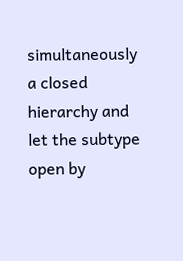simultaneously a closed hierarchy and let the subtype open by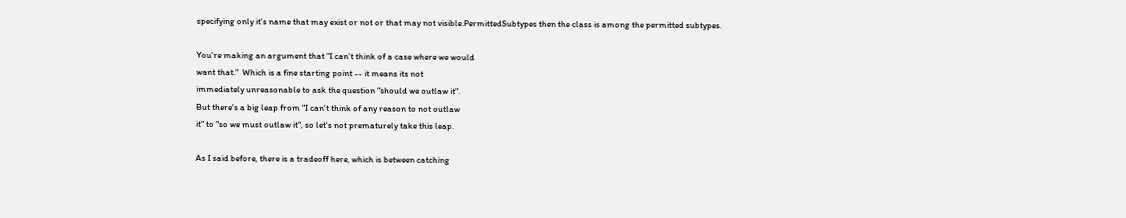specifying only it's name that may exist or not or that may not visible.PermittedSubtypes then the class is among the permitted subtypes.

You're making an argument that "I can't think of a case where we would
want that."  Which is a fine starting point -- it means its not
immediately unreasonable to ask the question "should we outlaw it".
But there's a big leap from "I can't think of any reason to not outlaw
it" to "so we must outlaw it", so let's not prematurely take this leap.

As I said before, there is a tradeoff here, which is between catching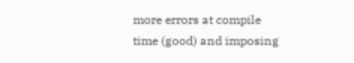more errors at compile time (good) and imposing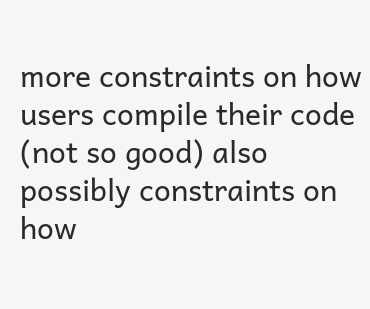more constraints on how
users compile their code (not so good) also possibly constraints on how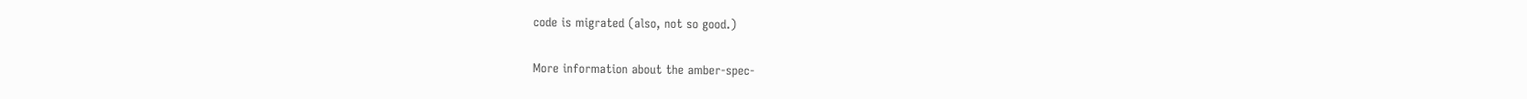code is migrated (also, not so good.)

More information about the amber-spec-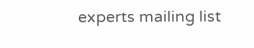experts mailing list